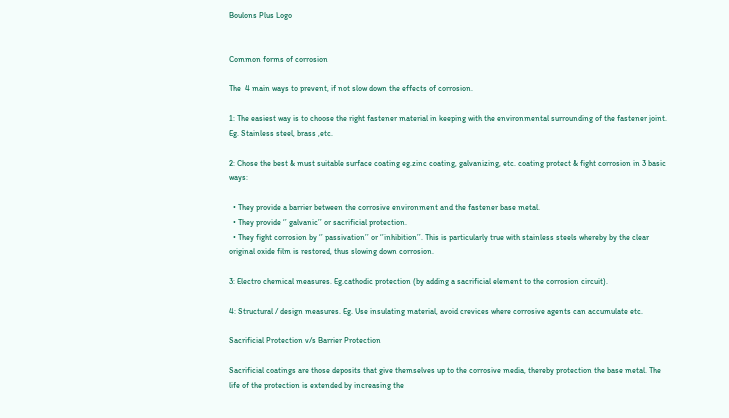Boulons Plus Logo


Common forms of corrosion

The  4 main ways to prevent, if not slow down the effects of corrosion.

1: The easiest way is to choose the right fastener material in keeping with the environmental surrounding of the fastener joint. Eg. Stainless steel, brass ,etc.

2: Chose the best & must suitable surface coating eg.zinc coating, galvanizing, etc. coating protect & fight corrosion in 3 basic ways:

  • They provide a barrier between the corrosive environment and the fastener base metal.
  • They provide ‘’ galvanic’’ or sacrificial protection.
  • They fight corrosion by ‘’ passivation’’ or ‘’inhibition’’. This is particularly true with stainless steels whereby by the clear original oxide film is restored, thus slowing down corrosion.

3: Electro chemical measures. Eg.cathodic protection (by adding a sacrificial element to the corrosion circuit).

4: Structural / design measures. Eg. Use insulating material, avoid crevices where corrosive agents can accumulate etc.

Sacrificial Protection v/s Barrier Protection

Sacrificial coatings are those deposits that give themselves up to the corrosive media, thereby protection the base metal. The life of the protection is extended by increasing the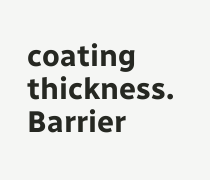coating thickness. Barrier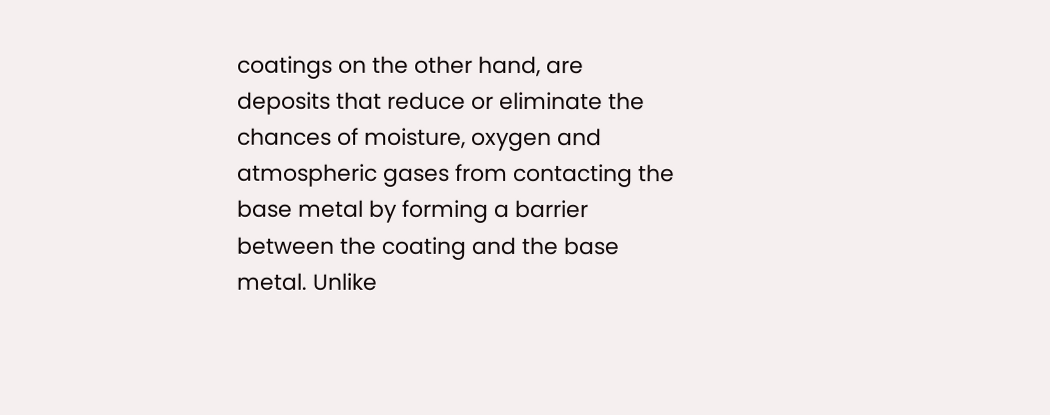coatings on the other hand, are deposits that reduce or eliminate the chances of moisture, oxygen and atmospheric gases from contacting the base metal by forming a barrier between the coating and the base metal. Unlike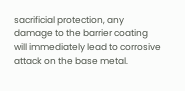sacrificial protection, any damage to the barrier coating will immediately lead to corrosive attack on the base metal.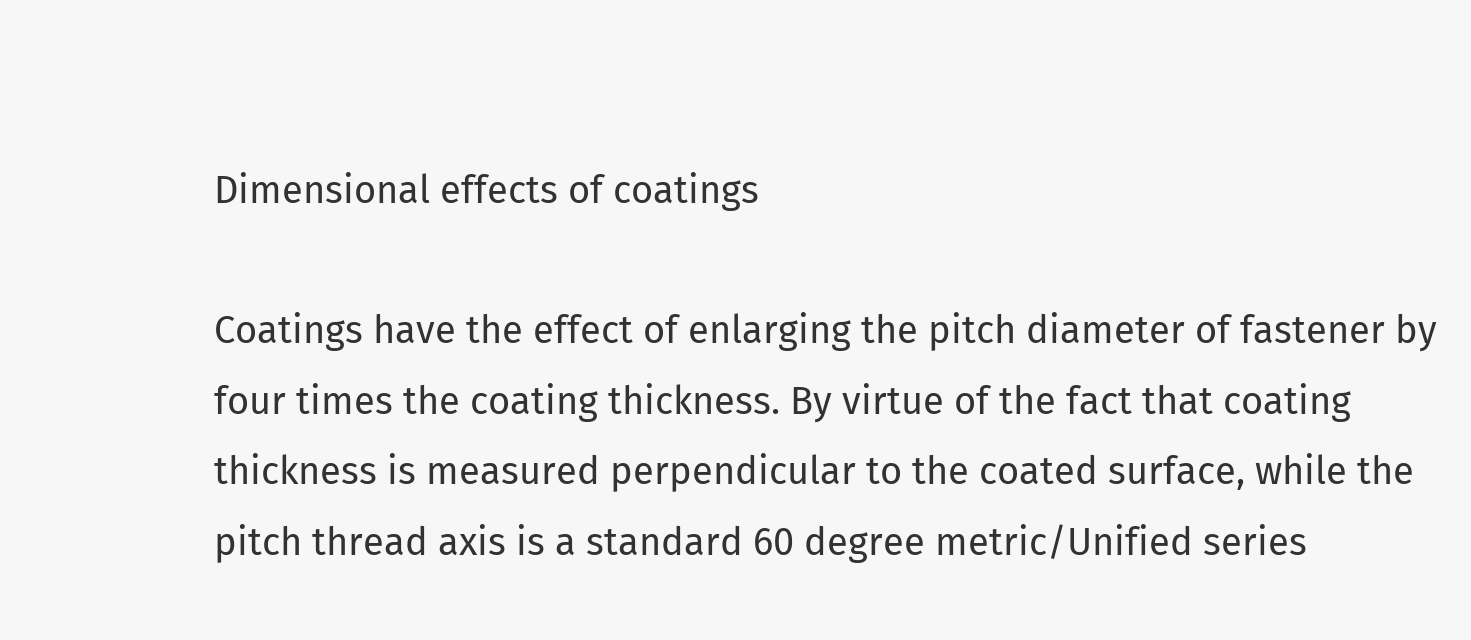Dimensional effects of coatings

Coatings have the effect of enlarging the pitch diameter of fastener by four times the coating thickness. By virtue of the fact that coating thickness is measured perpendicular to the coated surface, while the pitch thread axis is a standard 60 degree metric/Unified series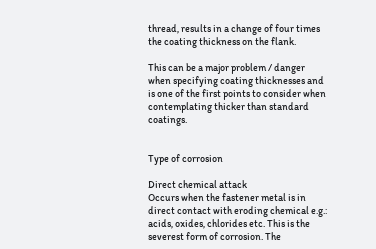thread, results in a change of four times the coating thickness on the flank.

This can be a major problem / danger when specifying coating thicknesses and is one of the first points to consider when contemplating thicker than standard coatings.


Type of corrosion

Direct chemical attack
Occurs when the fastener metal is in direct contact with eroding chemical e.g.: acids, oxides, chlorides etc. This is the severest form of corrosion. The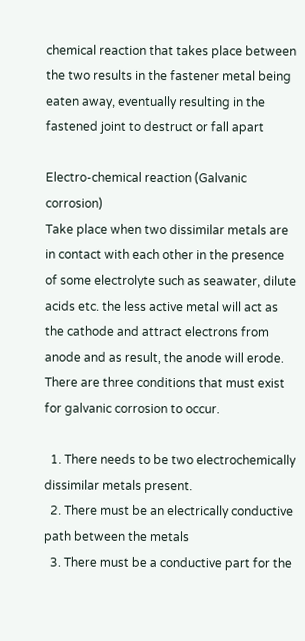chemical reaction that takes place between the two results in the fastener metal being eaten away, eventually resulting in the fastened joint to destruct or fall apart

Electro-chemical reaction (Galvanic corrosion)
Take place when two dissimilar metals are in contact with each other in the presence of some electrolyte such as seawater, dilute acids etc. the less active metal will act as the cathode and attract electrons from anode and as result, the anode will erode. There are three conditions that must exist for galvanic corrosion to occur.

  1. There needs to be two electrochemically dissimilar metals present.
  2. There must be an electrically conductive path between the metals
  3. There must be a conductive part for the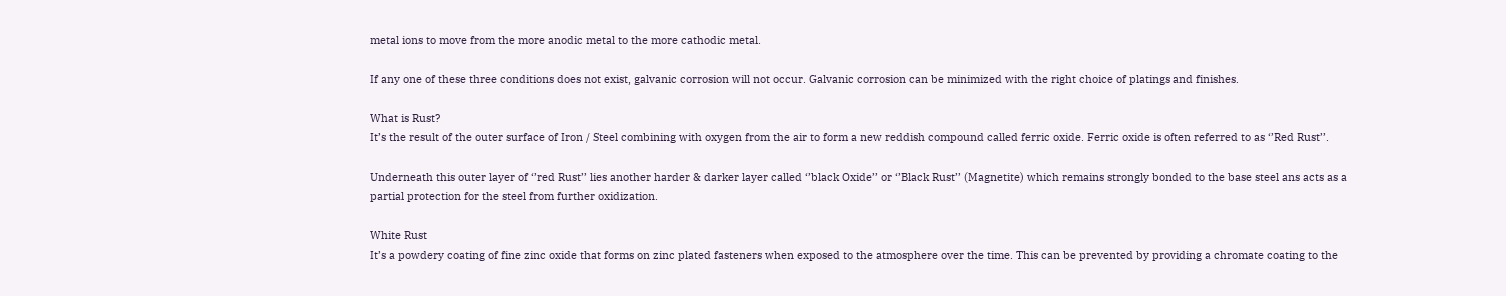metal ions to move from the more anodic metal to the more cathodic metal.

If any one of these three conditions does not exist, galvanic corrosion will not occur. Galvanic corrosion can be minimized with the right choice of platings and finishes.

What is Rust?
It’s the result of the outer surface of Iron / Steel combining with oxygen from the air to form a new reddish compound called ferric oxide. Ferric oxide is often referred to as ‘’Red Rust’’.

Underneath this outer layer of ‘’red Rust’’ lies another harder & darker layer called ‘’black Oxide’’ or ‘’Black Rust’’ (Magnetite) which remains strongly bonded to the base steel ans acts as a partial protection for the steel from further oxidization.

White Rust
It’s a powdery coating of fine zinc oxide that forms on zinc plated fasteners when exposed to the atmosphere over the time. This can be prevented by providing a chromate coating to the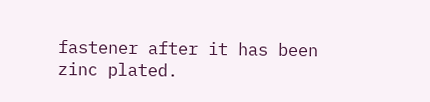fastener after it has been zinc plated.